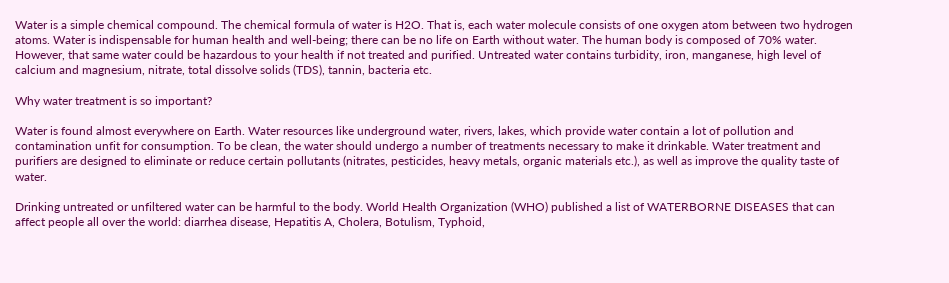Water is a simple chemical compound. The chemical formula of water is H2O. That is, each water molecule consists of one oxygen atom between two hydrogen atoms. Water is indispensable for human health and well-being; there can be no life on Earth without water. The human body is composed of 70% water. However, that same water could be hazardous to your health if not treated and purified. Untreated water contains turbidity, iron, manganese, high level of calcium and magnesium, nitrate, total dissolve solids (TDS), tannin, bacteria etc.

Why water treatment is so important?

Water is found almost everywhere on Earth. Water resources like underground water, rivers, lakes, which provide water contain a lot of pollution and contamination unfit for consumption. To be clean, the water should undergo a number of treatments necessary to make it drinkable. Water treatment and purifiers are designed to eliminate or reduce certain pollutants (nitrates, pesticides, heavy metals, organic materials etc.), as well as improve the quality taste of water.

Drinking untreated or unfiltered water can be harmful to the body. World Health Organization (WHO) published a list of WATERBORNE DISEASES that can affect people all over the world: diarrhea disease, Hepatitis A, Cholera, Botulism, Typhoid,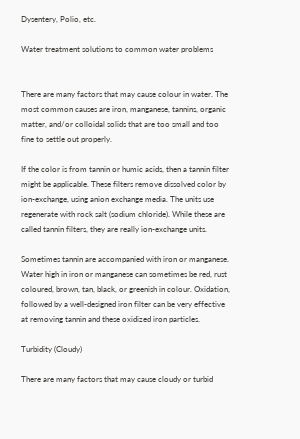Dysentery, Polio, etc.

Water treatment solutions to common water problems


There are many factors that may cause colour in water. The most common causes are iron, manganese, tannins, organic matter, and/or colloidal solids that are too small and too fine to settle out properly.

If the color is from tannin or humic acids, then a tannin filter might be applicable. These filters remove dissolved color by ion-exchange, using anion exchange media. The units use regenerate with rock salt (sodium chloride). While these are called tannin filters, they are really ion-exchange units.

Sometimes tannin are accompanied with iron or manganese. Water high in iron or manganese can sometimes be red, rust coloured, brown, tan, black, or greenish in colour. Oxidation, followed by a well-designed iron filter can be very effective at removing tannin and these oxidized iron particles.

Turbidity (Cloudy)

There are many factors that may cause cloudy or turbid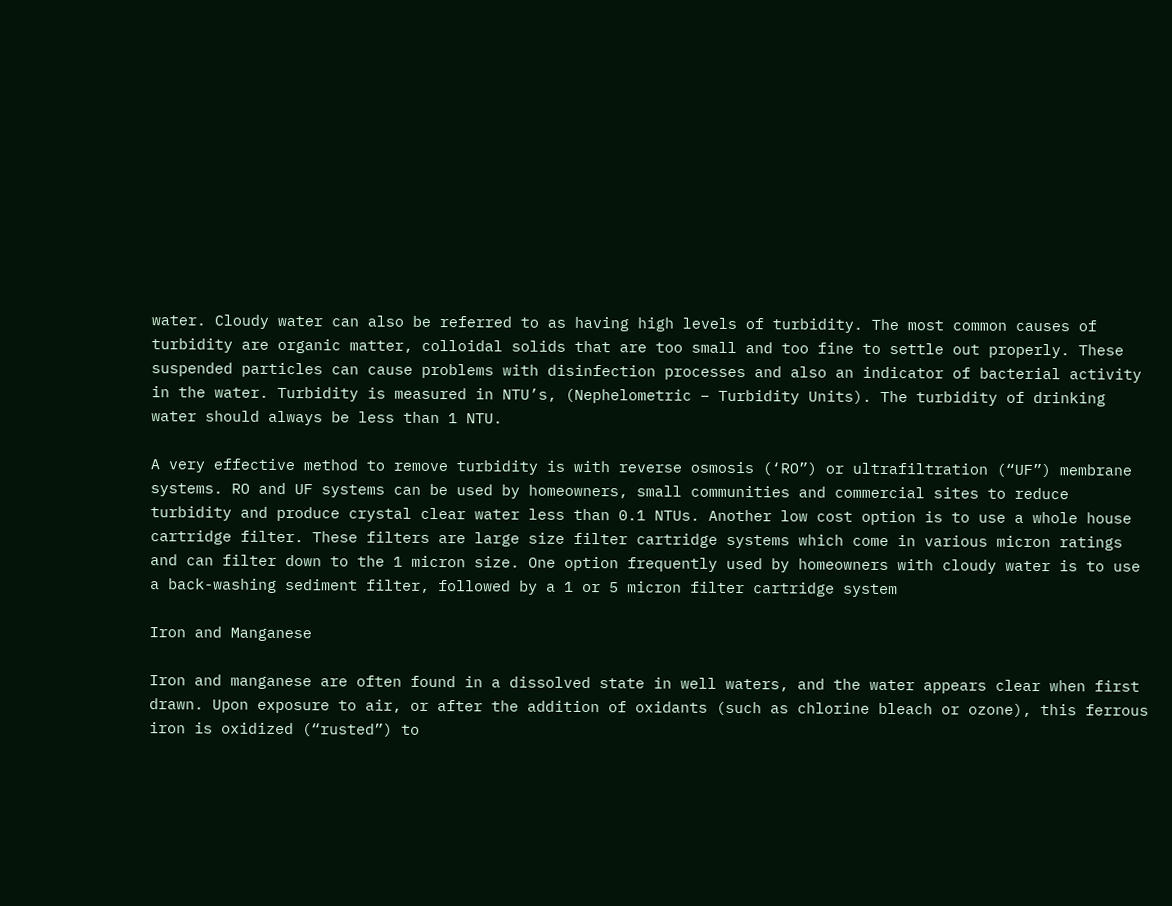water. Cloudy water can also be referred to as having high levels of turbidity. The most common causes of turbidity are organic matter, colloidal solids that are too small and too fine to settle out properly. These suspended particles can cause problems with disinfection processes and also an indicator of bacterial activity in the water. Turbidity is measured in NTU’s, (Nephelometric – Turbidity Units). The turbidity of drinking water should always be less than 1 NTU.

A very effective method to remove turbidity is with reverse osmosis (‘RO”) or ultrafiltration (“UF”) membrane systems. RO and UF systems can be used by homeowners, small communities and commercial sites to reduce turbidity and produce crystal clear water less than 0.1 NTUs. Another low cost option is to use a whole house cartridge filter. These filters are large size filter cartridge systems which come in various micron ratings and can filter down to the 1 micron size. One option frequently used by homeowners with cloudy water is to use a back-washing sediment filter, followed by a 1 or 5 micron filter cartridge system

Iron and Manganese

Iron and manganese are often found in a dissolved state in well waters, and the water appears clear when first drawn. Upon exposure to air, or after the addition of oxidants (such as chlorine bleach or ozone), this ferrous iron is oxidized (“rusted”) to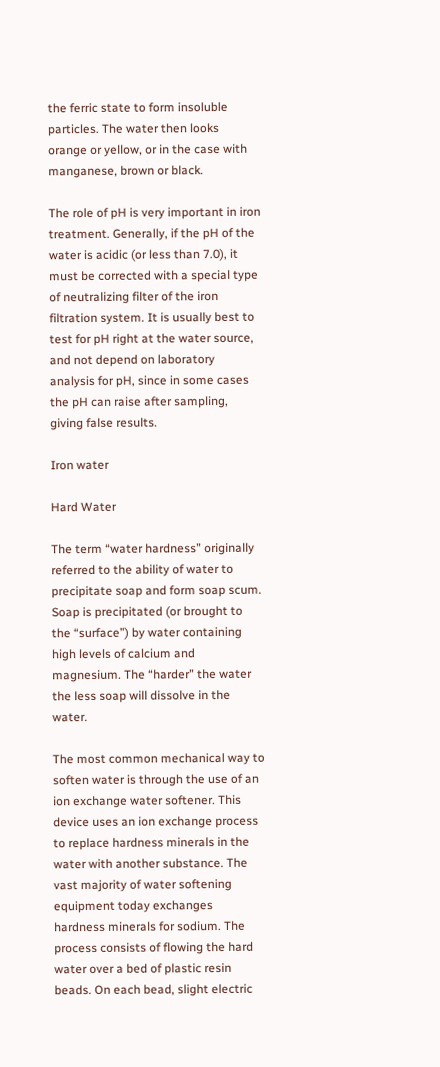the ferric state to form insoluble particles. The water then looks orange or yellow, or in the case with manganese, brown or black.

The role of pH is very important in iron treatment. Generally, if the pH of the water is acidic (or less than 7.0), it must be corrected with a special type of neutralizing filter of the iron filtration system. It is usually best to test for pH right at the water source, and not depend on laboratory analysis for pH, since in some cases the pH can raise after sampling, giving false results.

Iron water

Hard Water

The term “water hardness” originally referred to the ability of water to precipitate soap and form soap scum. Soap is precipitated (or brought to the “surface”) by water containing high levels of calcium and magnesium. The “harder” the water the less soap will dissolve in the water.

The most common mechanical way to soften water is through the use of an ion exchange water softener. This device uses an ion exchange process to replace hardness minerals in the water with another substance. The vast majority of water softening equipment today exchanges hardness minerals for sodium. The process consists of flowing the hard water over a bed of plastic resin beads. On each bead, slight electric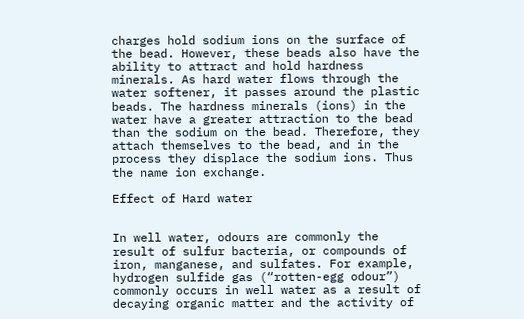charges hold sodium ions on the surface of the bead. However, these beads also have the ability to attract and hold hardness minerals. As hard water flows through the water softener, it passes around the plastic beads. The hardness minerals (ions) in the water have a greater attraction to the bead than the sodium on the bead. Therefore, they attach themselves to the bead, and in the process they displace the sodium ions. Thus the name ion exchange.

Effect of Hard water


In well water, odours are commonly the result of sulfur bacteria, or compounds of iron, manganese, and sulfates. For example, hydrogen sulfide gas (“rotten-egg odour”) commonly occurs in well water as a result of decaying organic matter and the activity of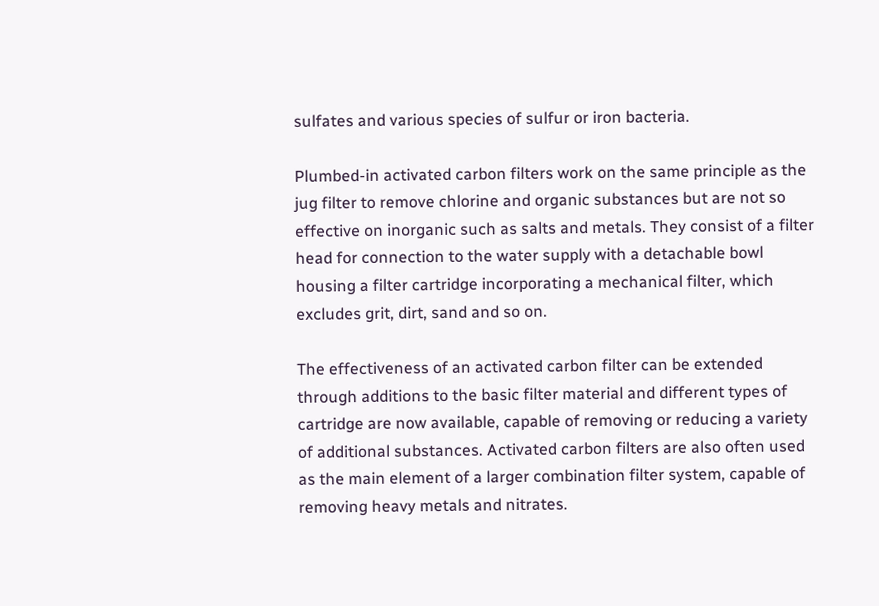sulfates and various species of sulfur or iron bacteria.

Plumbed-in activated carbon filters work on the same principle as the jug filter to remove chlorine and organic substances but are not so effective on inorganic such as salts and metals. They consist of a filter head for connection to the water supply with a detachable bowl housing a filter cartridge incorporating a mechanical filter, which excludes grit, dirt, sand and so on.

The effectiveness of an activated carbon filter can be extended through additions to the basic filter material and different types of cartridge are now available, capable of removing or reducing a variety of additional substances. Activated carbon filters are also often used as the main element of a larger combination filter system, capable of removing heavy metals and nitrates.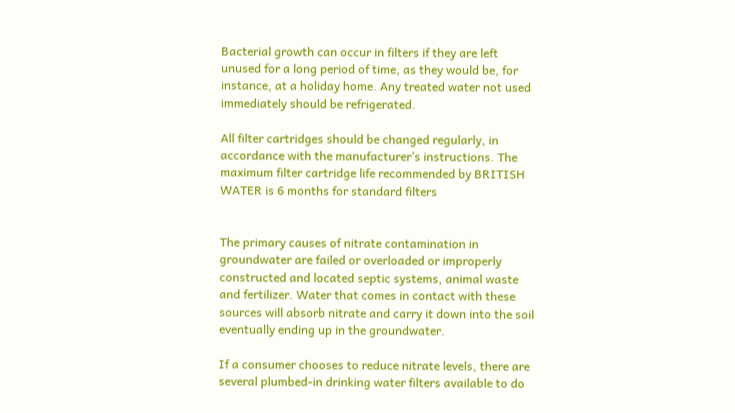Bacterial growth can occur in filters if they are left unused for a long period of time, as they would be, for instance, at a holiday home. Any treated water not used immediately should be refrigerated.

All filter cartridges should be changed regularly, in accordance with the manufacturer’s instructions. The maximum filter cartridge life recommended by BRITISH WATER is 6 months for standard filters


The primary causes of nitrate contamination in groundwater are failed or overloaded or improperly constructed and located septic systems, animal waste and fertilizer. Water that comes in contact with these sources will absorb nitrate and carry it down into the soil eventually ending up in the groundwater.

If a consumer chooses to reduce nitrate levels, there are several plumbed-in drinking water filters available to do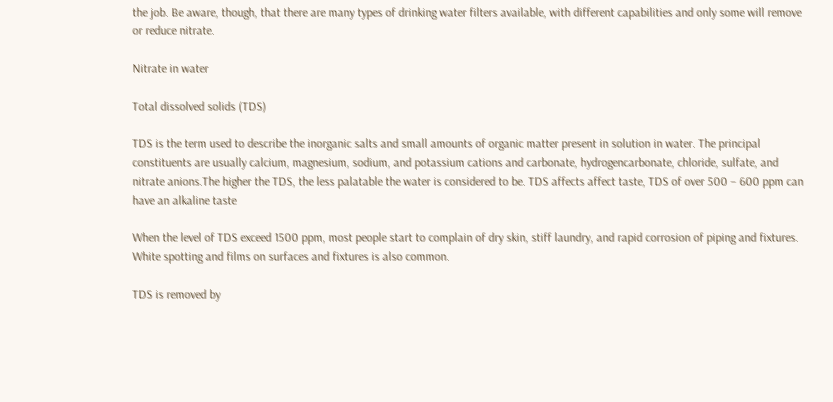the job. Be aware, though, that there are many types of drinking water filters available, with different capabilities and only some will remove or reduce nitrate.

Nitrate in water

Total dissolved solids (TDS)

TDS is the term used to describe the inorganic salts and small amounts of organic matter present in solution in water. The principal constituents are usually calcium, magnesium, sodium, and potassium cations and carbonate, hydrogencarbonate, chloride, sulfate, and nitrate anions.The higher the TDS, the less palatable the water is considered to be. TDS affects affect taste, TDS of over 500 – 600 ppm can have an alkaline taste

When the level of TDS exceed 1500 ppm, most people start to complain of dry skin, stiff laundry, and rapid corrosion of piping and fixtures. White spotting and films on surfaces and fixtures is also common.

TDS is removed by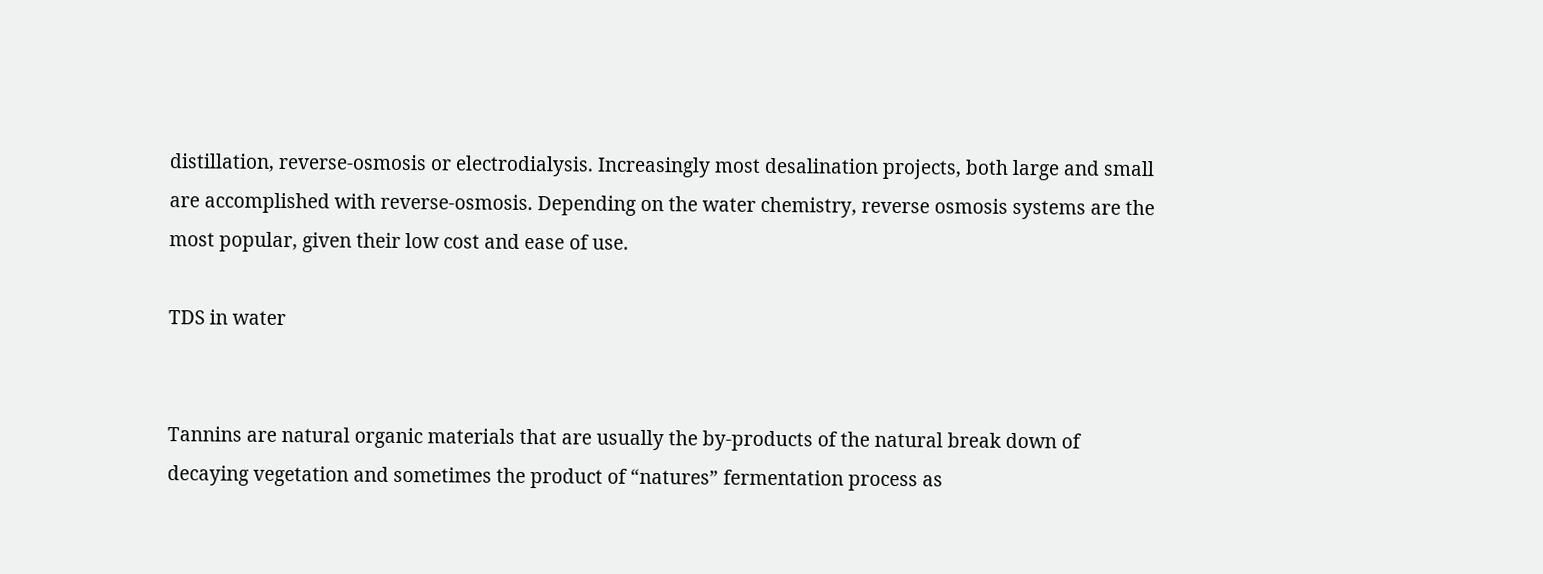distillation, reverse-osmosis or electrodialysis. Increasingly most desalination projects, both large and small are accomplished with reverse-osmosis. Depending on the water chemistry, reverse osmosis systems are the most popular, given their low cost and ease of use.

TDS in water


Tannins are natural organic materials that are usually the by-products of the natural break down of decaying vegetation and sometimes the product of “natures” fermentation process as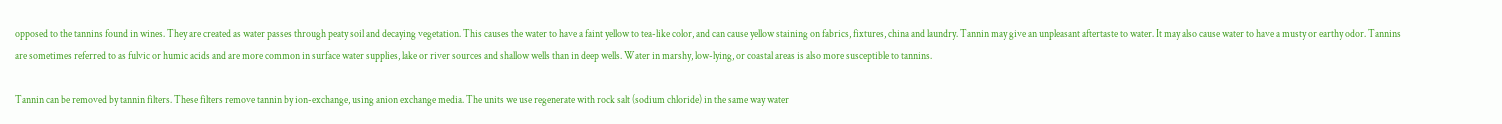opposed to the tannins found in wines. They are created as water passes through peaty soil and decaying vegetation. This causes the water to have a faint yellow to tea-like color, and can cause yellow staining on fabrics, fixtures, china and laundry. Tannin may give an unpleasant aftertaste to water. It may also cause water to have a musty or earthy odor. Tannins are sometimes referred to as fulvic or humic acids and are more common in surface water supplies, lake or river sources and shallow wells than in deep wells. Water in marshy, low-lying, or coastal areas is also more susceptible to tannins.

Tannin can be removed by tannin filters. These filters remove tannin by ion-exchange, using anion exchange media. The units we use regenerate with rock salt (sodium chloride) in the same way water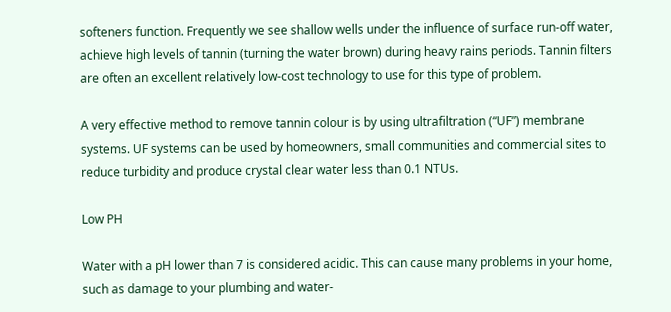softeners function. Frequently we see shallow wells under the influence of surface run-off water, achieve high levels of tannin (turning the water brown) during heavy rains periods. Tannin filters are often an excellent relatively low-cost technology to use for this type of problem.

A very effective method to remove tannin colour is by using ultrafiltration (“UF”) membrane systems. UF systems can be used by homeowners, small communities and commercial sites to reduce turbidity and produce crystal clear water less than 0.1 NTUs.

Low PH

Water with a pH lower than 7 is considered acidic. This can cause many problems in your home, such as damage to your plumbing and water-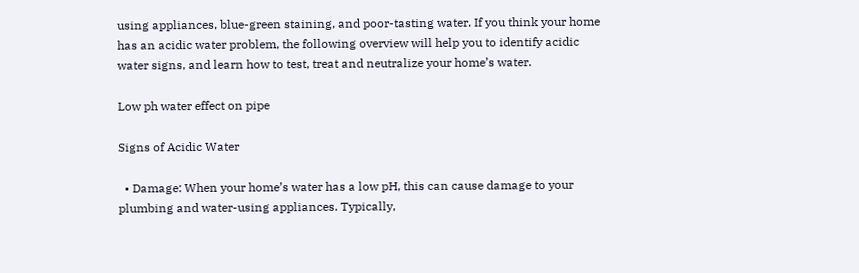using appliances, blue-green staining, and poor-tasting water. If you think your home has an acidic water problem, the following overview will help you to identify acidic water signs, and learn how to test, treat and neutralize your home’s water.

Low ph water effect on pipe

Signs of Acidic Water

  • Damage: When your home’s water has a low pH, this can cause damage to your plumbing and water-using appliances. Typically,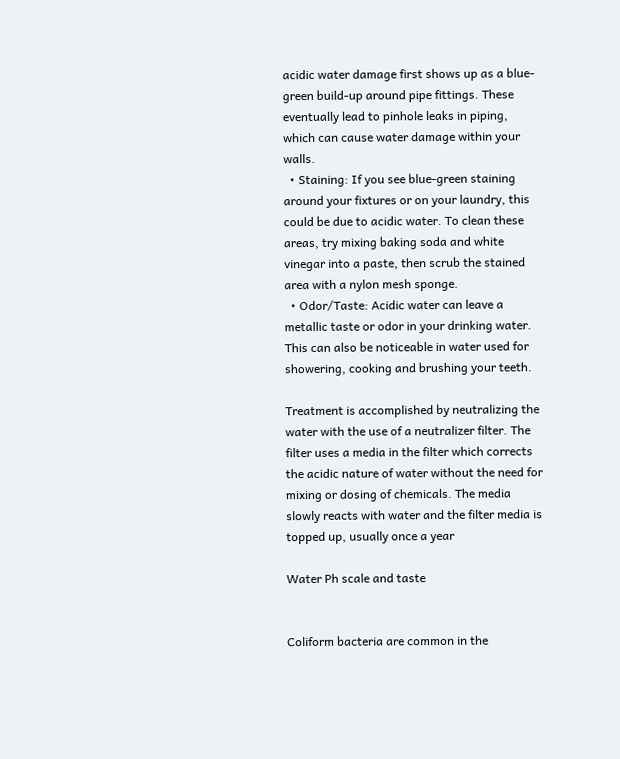acidic water damage first shows up as a blue-green build-up around pipe fittings. These eventually lead to pinhole leaks in piping, which can cause water damage within your walls.
  • Staining: If you see blue-green staining around your fixtures or on your laundry, this could be due to acidic water. To clean these areas, try mixing baking soda and white vinegar into a paste, then scrub the stained area with a nylon mesh sponge.
  • Odor/Taste: Acidic water can leave a metallic taste or odor in your drinking water. This can also be noticeable in water used for showering, cooking and brushing your teeth.

Treatment is accomplished by neutralizing the water with the use of a neutralizer filter. The filter uses a media in the filter which corrects the acidic nature of water without the need for mixing or dosing of chemicals. The media slowly reacts with water and the filter media is topped up, usually once a year

Water Ph scale and taste


Coliform bacteria are common in the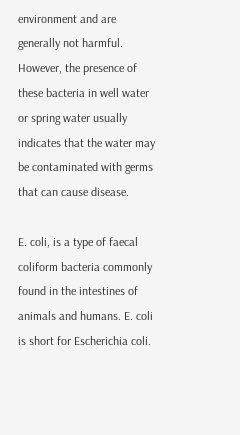environment and are generally not harmful. However, the presence of these bacteria in well water or spring water usually indicates that the water may be contaminated with germs that can cause disease.

E. coli, is a type of faecal coliform bacteria commonly found in the intestines of animals and humans. E. coli is short for Escherichia coli.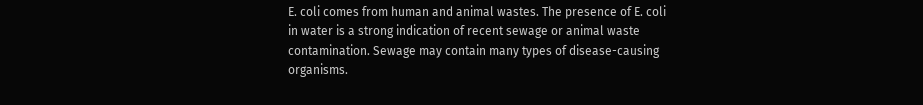E. coli comes from human and animal wastes. The presence of E. coli in water is a strong indication of recent sewage or animal waste contamination. Sewage may contain many types of disease-causing organisms.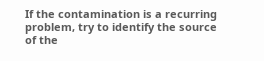If the contamination is a recurring problem, try to identify the source of the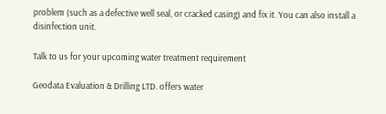problem (such as a defective well seal, or cracked casing) and fix it. You can also install a disinfection unit.

Talk to us for your upcoming water treatment requirement

Geodata Evaluation & Drilling LTD. offers water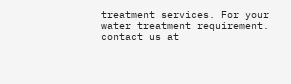treatment services. For your water treatment requirement. contact us at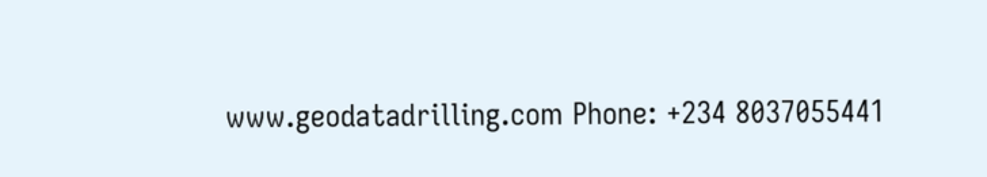www.geodatadrilling.com Phone: +234 8037055441